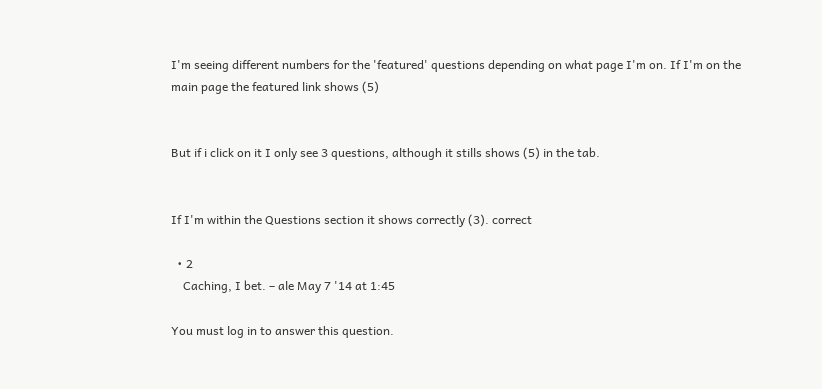I'm seeing different numbers for the 'featured' questions depending on what page I'm on. If I'm on the main page the featured link shows (5)


But if i click on it I only see 3 questions, although it stills shows (5) in the tab.


If I'm within the Questions section it shows correctly (3). correct

  • 2
    Caching, I bet. – ale May 7 '14 at 1:45

You must log in to answer this question.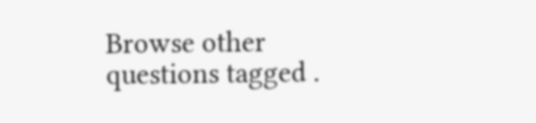Browse other questions tagged .